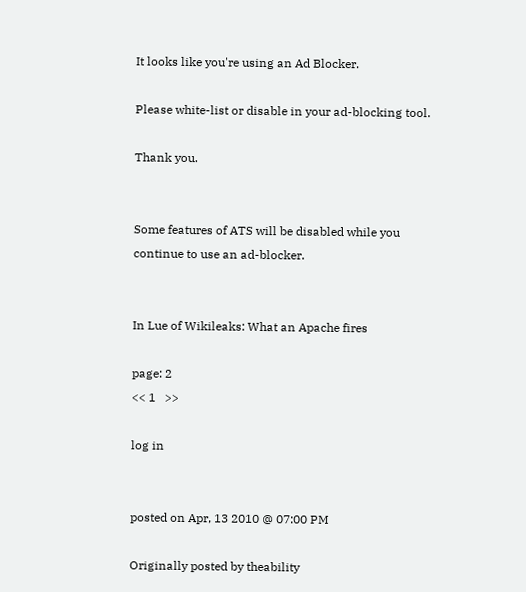It looks like you're using an Ad Blocker.

Please white-list or disable in your ad-blocking tool.

Thank you.


Some features of ATS will be disabled while you continue to use an ad-blocker.


In Lue of Wikileaks: What an Apache fires

page: 2
<< 1   >>

log in


posted on Apr, 13 2010 @ 07:00 PM

Originally posted by theability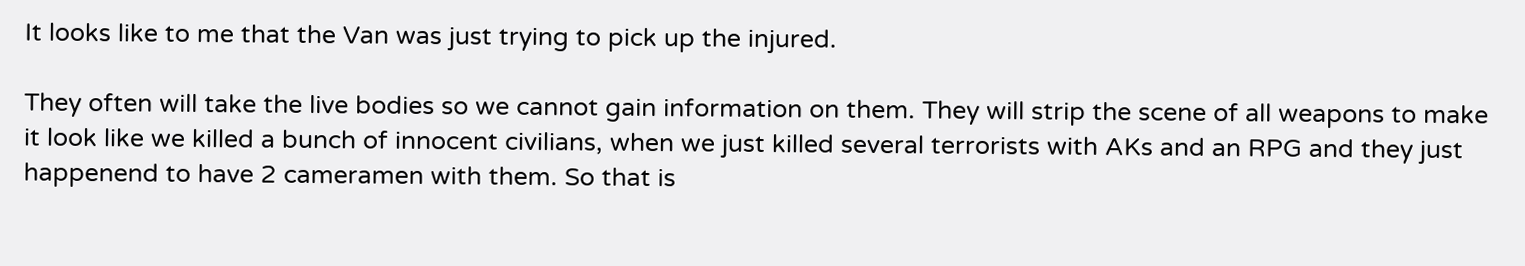It looks like to me that the Van was just trying to pick up the injured.

They often will take the live bodies so we cannot gain information on them. They will strip the scene of all weapons to make it look like we killed a bunch of innocent civilians, when we just killed several terrorists with AKs and an RPG and they just happenend to have 2 cameramen with them. So that is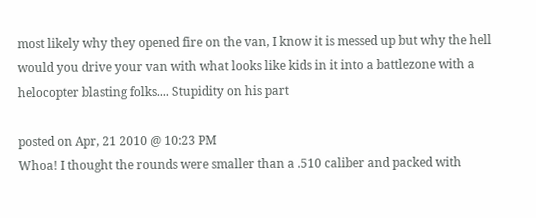most likely why they opened fire on the van, I know it is messed up but why the hell would you drive your van with what looks like kids in it into a battlezone with a helocopter blasting folks.... Stupidity on his part

posted on Apr, 21 2010 @ 10:23 PM
Whoa! I thought the rounds were smaller than a .510 caliber and packed with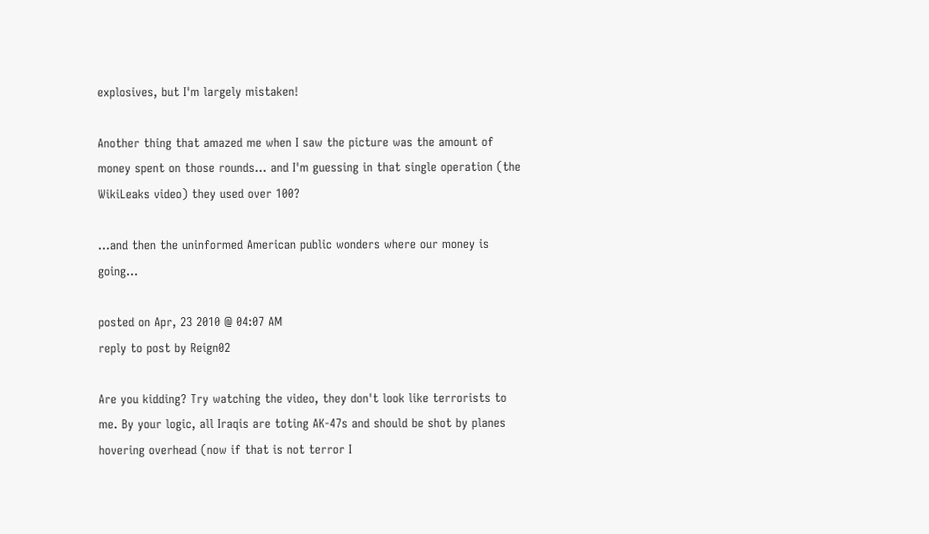explosives, but I'm largely mistaken!

Another thing that amazed me when I saw the picture was the amount of money spent on those rounds... and I'm guessing in that single operation (the WikiLeaks video) they used over 100?

...and then the uninformed American public wonders where our money is going...

posted on Apr, 23 2010 @ 04:07 AM
reply to post by Reign02

Are you kidding? Try watching the video, they don't look like terrorists to me. By your logic, all Iraqis are toting AK-47s and should be shot by planes hovering overhead (now if that is not terror I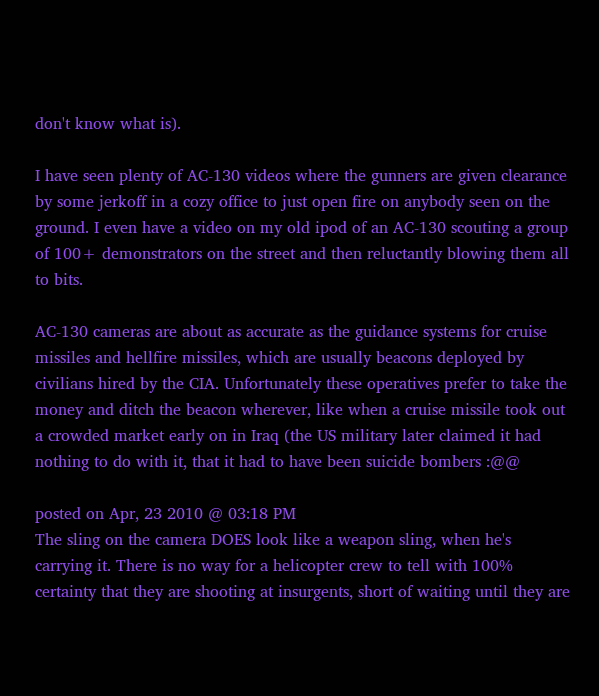don't know what is).

I have seen plenty of AC-130 videos where the gunners are given clearance by some jerkoff in a cozy office to just open fire on anybody seen on the ground. I even have a video on my old ipod of an AC-130 scouting a group of 100+ demonstrators on the street and then reluctantly blowing them all to bits.

AC-130 cameras are about as accurate as the guidance systems for cruise missiles and hellfire missiles, which are usually beacons deployed by civilians hired by the CIA. Unfortunately these operatives prefer to take the money and ditch the beacon wherever, like when a cruise missile took out a crowded market early on in Iraq (the US military later claimed it had nothing to do with it, that it had to have been suicide bombers :@@

posted on Apr, 23 2010 @ 03:18 PM
The sling on the camera DOES look like a weapon sling, when he's carrying it. There is no way for a helicopter crew to tell with 100% certainty that they are shooting at insurgents, short of waiting until they are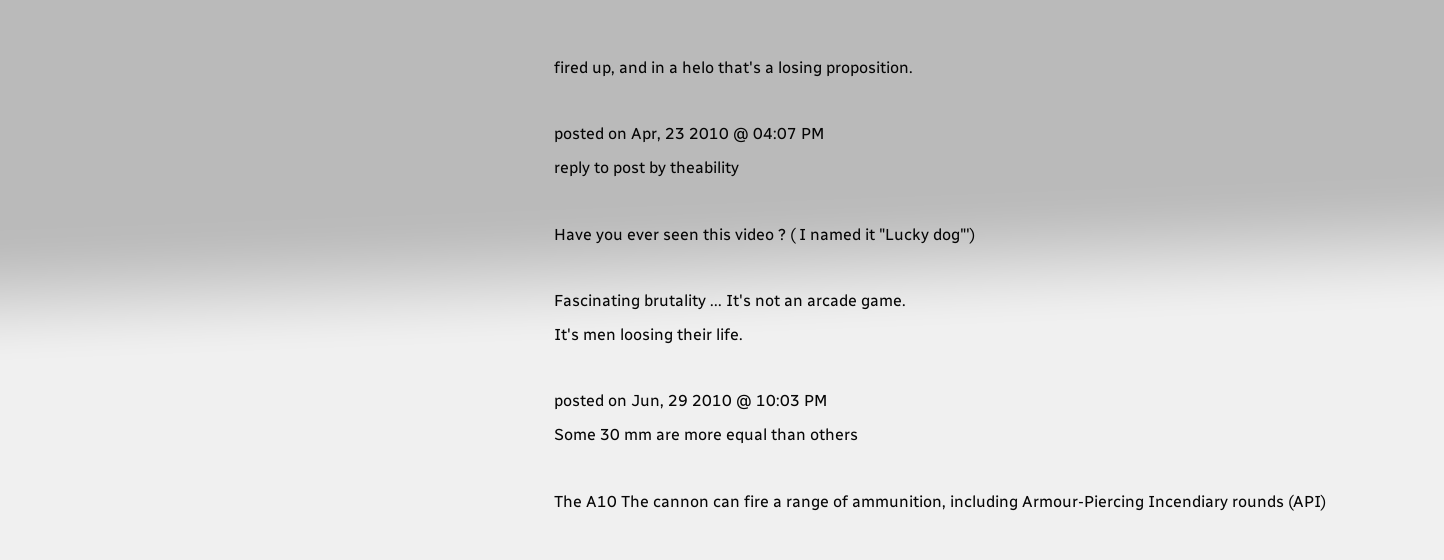fired up, and in a helo that's a losing proposition.

posted on Apr, 23 2010 @ 04:07 PM
reply to post by theability

Have you ever seen this video ? ( I named it "Lucky dog"')

Fascinating brutality ... It's not an arcade game.
It's men loosing their life.

posted on Jun, 29 2010 @ 10:03 PM
Some 30 mm are more equal than others

The A10 The cannon can fire a range of ammunition, including Armour-Piercing Incendiary rounds (API)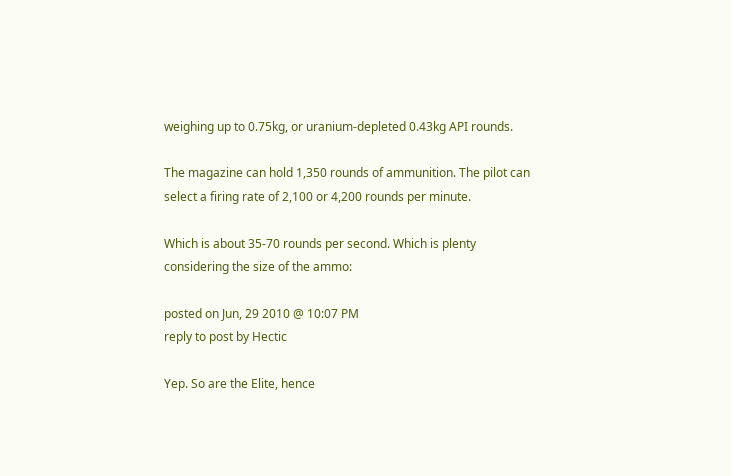weighing up to 0.75kg, or uranium-depleted 0.43kg API rounds.

The magazine can hold 1,350 rounds of ammunition. The pilot can select a firing rate of 2,100 or 4,200 rounds per minute.

Which is about 35-70 rounds per second. Which is plenty considering the size of the ammo:

posted on Jun, 29 2010 @ 10:07 PM
reply to post by Hectic

Yep. So are the Elite, hence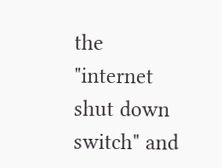the "internet shut down switch" and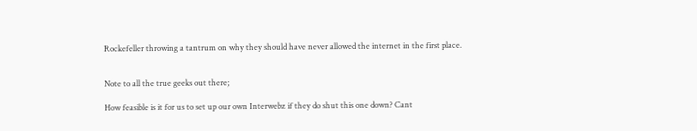Rockefeller throwing a tantrum on why they should have never allowed the internet in the first place.


Note to all the true geeks out there;

How feasible is it for us to set up our own Interwebz if they do shut this one down? Cant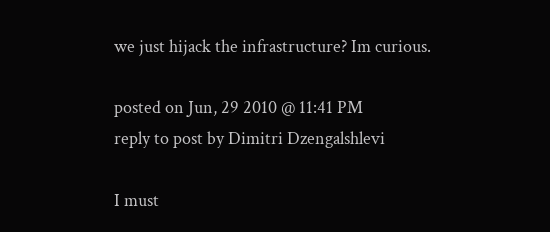we just hijack the infrastructure? Im curious.

posted on Jun, 29 2010 @ 11:41 PM
reply to post by Dimitri Dzengalshlevi

I must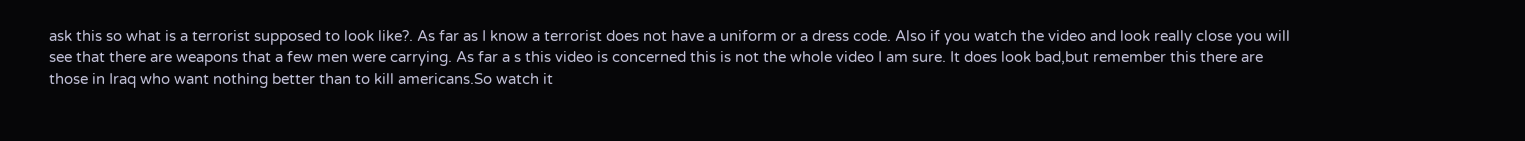ask this so what is a terrorist supposed to look like?. As far as I know a terrorist does not have a uniform or a dress code. Also if you watch the video and look really close you will see that there are weapons that a few men were carrying. As far a s this video is concerned this is not the whole video I am sure. It does look bad,but remember this there are those in Iraq who want nothing better than to kill americans.So watch it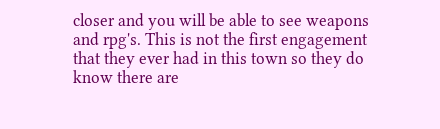closer and you will be able to see weapons and rpg's. This is not the first engagement that they ever had in this town so they do know there are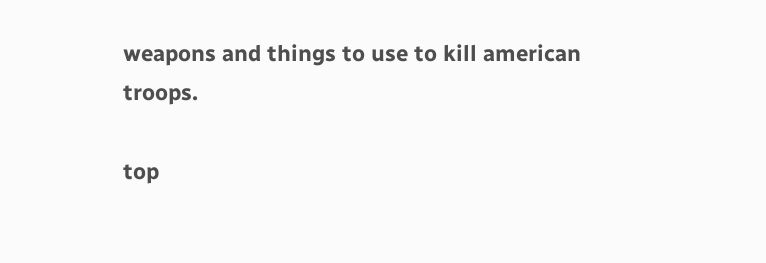weapons and things to use to kill american troops.

top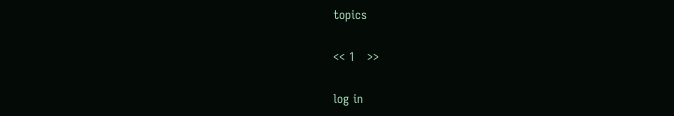topics

<< 1   >>

log in